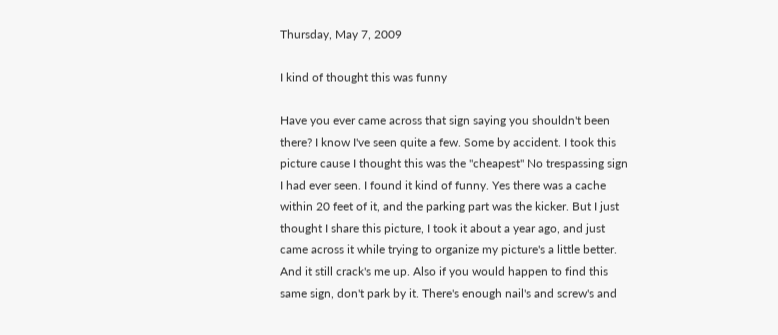Thursday, May 7, 2009

I kind of thought this was funny

Have you ever came across that sign saying you shouldn't been there? I know I've seen quite a few. Some by accident. I took this picture cause I thought this was the "cheapest" No trespassing sign I had ever seen. I found it kind of funny. Yes there was a cache within 20 feet of it, and the parking part was the kicker. But I just thought I share this picture, I took it about a year ago, and just came across it while trying to organize my picture's a little better. And it still crack's me up. Also if you would happen to find this same sign, don't park by it. There's enough nail's and screw's and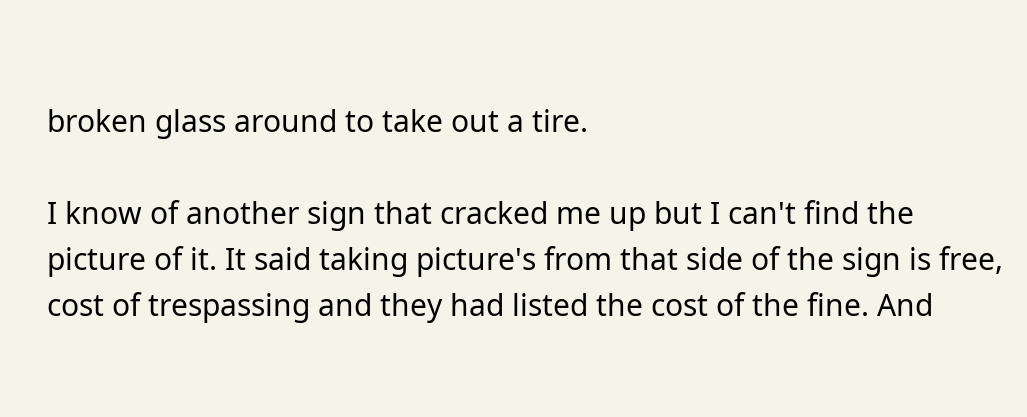broken glass around to take out a tire.

I know of another sign that cracked me up but I can't find the picture of it. It said taking picture's from that side of the sign is free, cost of trespassing and they had listed the cost of the fine. And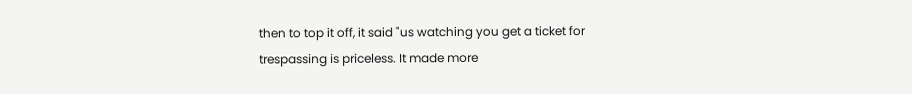then to top it off, it said "us watching you get a ticket for trespassing is priceless. It made more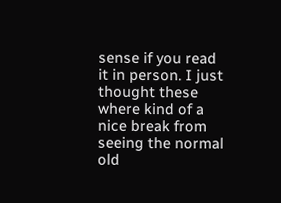sense if you read it in person. I just thought these where kind of a nice break from seeing the normal old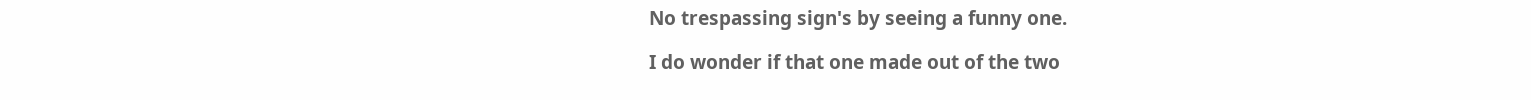No trespassing sign's by seeing a funny one.

I do wonder if that one made out of the two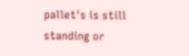pallet's is still standing or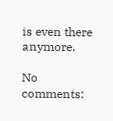is even there anymore.

No comments: